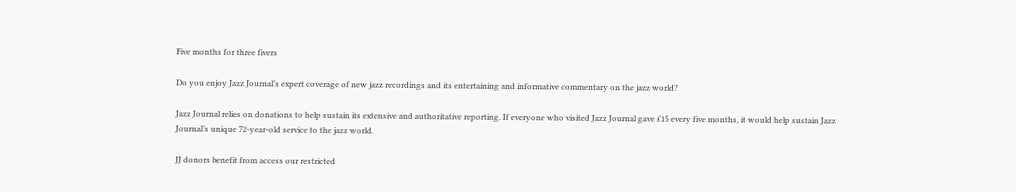Five months for three fivers

Do you enjoy Jazz Journal’s expert coverage of new jazz recordings and its entertaining and informative commentary on the jazz world?

Jazz Journal relies on donations to help sustain its extensive and authoritative reporting. If everyone who visited Jazz Journal gave £15 every five months, it would help sustain Jazz Journal’s unique 72-year-old service to the jazz world.

JJ donors benefit from access our restricted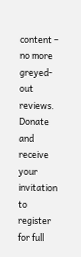content – no more greyed-out reviews. Donate and receive your invitation to register for full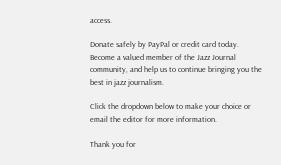access.

Donate safely by PayPal or credit card today. Become a valued member of the Jazz Journal community, and help us to continue bringing you the best in jazz journalism.

Click the dropdown below to make your choice or email the editor for more information.

Thank you for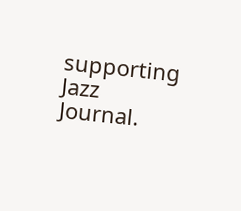supporting Jazz Journal.